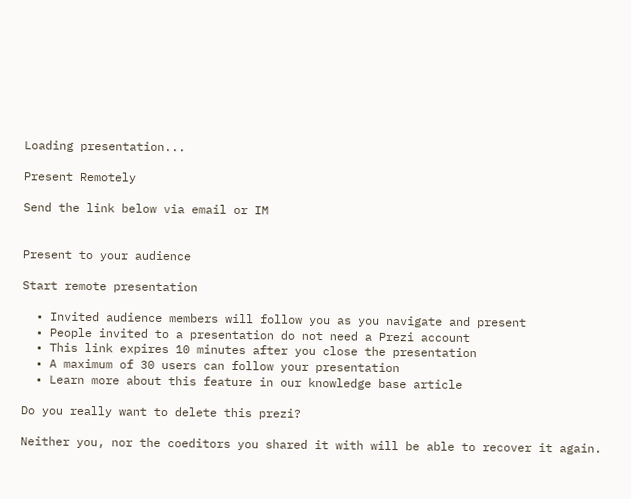Loading presentation...

Present Remotely

Send the link below via email or IM


Present to your audience

Start remote presentation

  • Invited audience members will follow you as you navigate and present
  • People invited to a presentation do not need a Prezi account
  • This link expires 10 minutes after you close the presentation
  • A maximum of 30 users can follow your presentation
  • Learn more about this feature in our knowledge base article

Do you really want to delete this prezi?

Neither you, nor the coeditors you shared it with will be able to recover it again.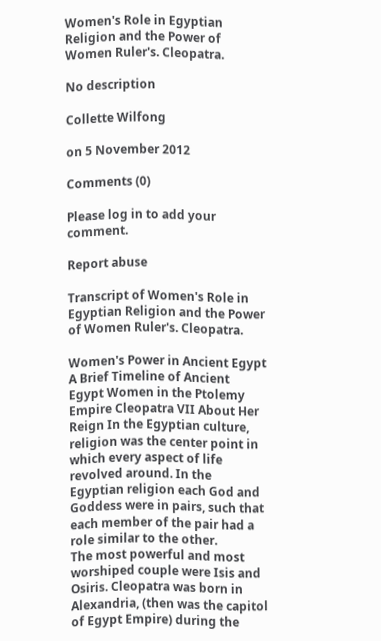Women's Role in Egyptian Religion and the Power of Women Ruler's. Cleopatra.

No description

Collette Wilfong

on 5 November 2012

Comments (0)

Please log in to add your comment.

Report abuse

Transcript of Women's Role in Egyptian Religion and the Power of Women Ruler's. Cleopatra.

Women's Power in Ancient Egypt A Brief Timeline of Ancient Egypt Women in the Ptolemy Empire Cleopatra VII About Her Reign In the Egyptian culture, religion was the center point in which every aspect of life revolved around. In the Egyptian religion each God and Goddess were in pairs, such that each member of the pair had a role similar to the other.
The most powerful and most worshiped couple were Isis and Osiris. Cleopatra was born in Alexandria, (then was the capitol of Egypt Empire) during the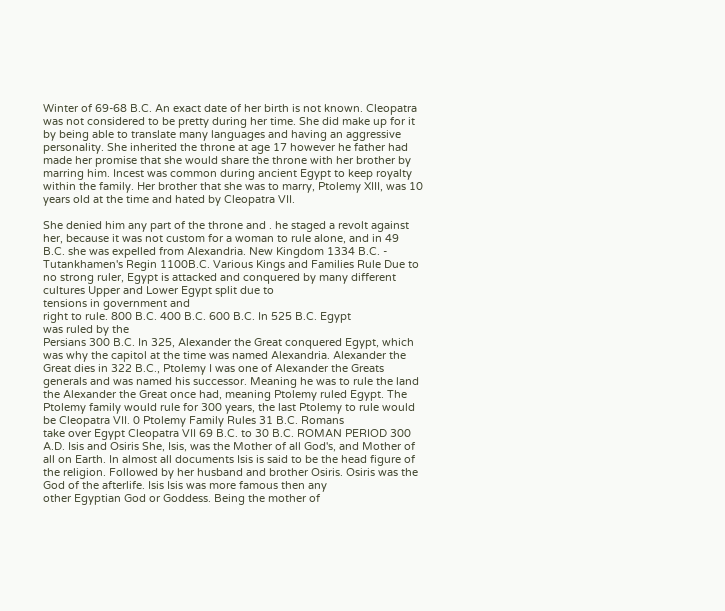Winter of 69-68 B.C. An exact date of her birth is not known. Cleopatra was not considered to be pretty during her time. She did make up for it by being able to translate many languages and having an aggressive personality. She inherited the throne at age 17 however he father had made her promise that she would share the throne with her brother by marring him. Incest was common during ancient Egypt to keep royalty within the family. Her brother that she was to marry, Ptolemy XIII, was 10 years old at the time and hated by Cleopatra VII.

She denied him any part of the throne and . he staged a revolt against her, because it was not custom for a woman to rule alone, and in 49 B.C. she was expelled from Alexandria. New Kingdom 1334 B.C. - Tutankhamen's Regin 1100B.C. Various Kings and Families Rule Due to no strong ruler, Egypt is attacked and conquered by many different cultures Upper and Lower Egypt split due to
tensions in government and
right to rule. 800 B.C. 400 B.C. 600 B.C. In 525 B.C. Egypt
was ruled by the
Persians 300 B.C. In 325, Alexander the Great conquered Egypt, which was why the capitol at the time was named Alexandria. Alexander the Great dies in 322 B.C., Ptolemy I was one of Alexander the Greats generals and was named his successor. Meaning he was to rule the land the Alexander the Great once had, meaning Ptolemy ruled Egypt. The Ptolemy family would rule for 300 years, the last Ptolemy to rule would be Cleopatra VII. 0 Ptolemy Family Rules 31 B.C. Romans
take over Egypt Cleopatra VII 69 B.C. to 30 B.C. ROMAN PERIOD 300 A.D. Isis and Osiris She, Isis, was the Mother of all God's, and Mother of all on Earth. In almost all documents Isis is said to be the head figure of the religion. Followed by her husband and brother Osiris. Osiris was the God of the afterlife. Isis Isis was more famous then any
other Egyptian God or Goddess. Being the mother of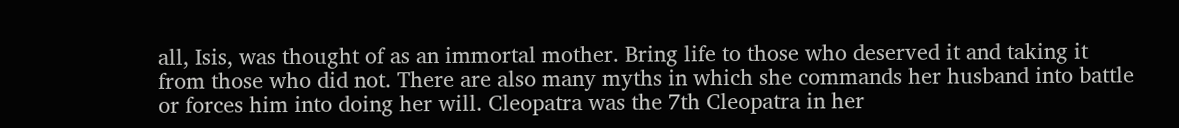all, Isis, was thought of as an immortal mother. Bring life to those who deserved it and taking it from those who did not. There are also many myths in which she commands her husband into battle or forces him into doing her will. Cleopatra was the 7th Cleopatra in her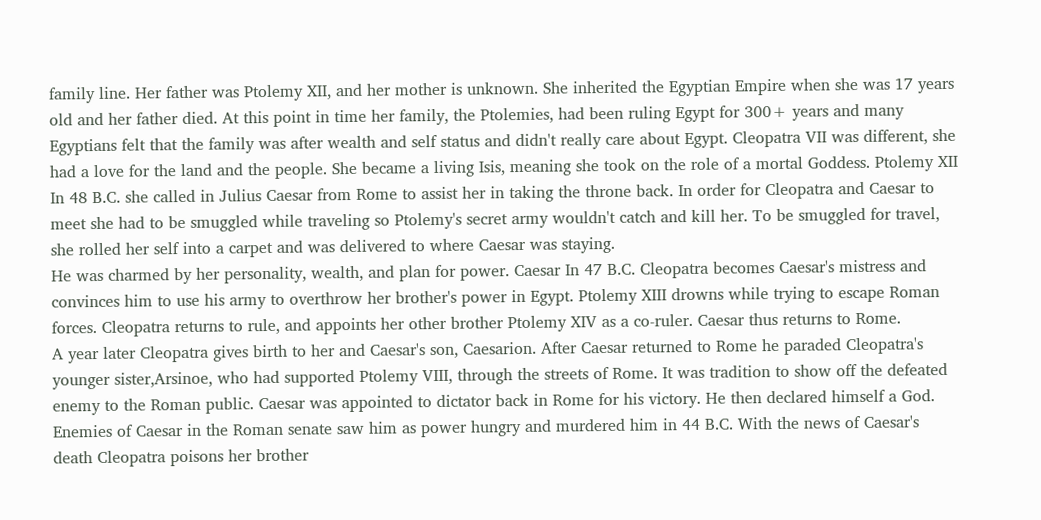family line. Her father was Ptolemy XII, and her mother is unknown. She inherited the Egyptian Empire when she was 17 years old and her father died. At this point in time her family, the Ptolemies, had been ruling Egypt for 300+ years and many Egyptians felt that the family was after wealth and self status and didn't really care about Egypt. Cleopatra VII was different, she had a love for the land and the people. She became a living Isis, meaning she took on the role of a mortal Goddess. Ptolemy XII In 48 B.C. she called in Julius Caesar from Rome to assist her in taking the throne back. In order for Cleopatra and Caesar to meet she had to be smuggled while traveling so Ptolemy's secret army wouldn't catch and kill her. To be smuggled for travel, she rolled her self into a carpet and was delivered to where Caesar was staying.
He was charmed by her personality, wealth, and plan for power. Caesar In 47 B.C. Cleopatra becomes Caesar's mistress and convinces him to use his army to overthrow her brother's power in Egypt. Ptolemy XIII drowns while trying to escape Roman forces. Cleopatra returns to rule, and appoints her other brother Ptolemy XIV as a co-ruler. Caesar thus returns to Rome.
A year later Cleopatra gives birth to her and Caesar's son, Caesarion. After Caesar returned to Rome he paraded Cleopatra's younger sister,Arsinoe, who had supported Ptolemy VIII, through the streets of Rome. It was tradition to show off the defeated enemy to the Roman public. Caesar was appointed to dictator back in Rome for his victory. He then declared himself a God.
Enemies of Caesar in the Roman senate saw him as power hungry and murdered him in 44 B.C. With the news of Caesar's death Cleopatra poisons her brother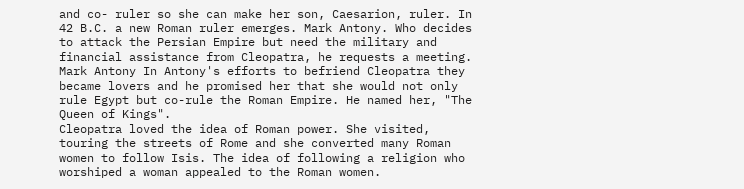and co- ruler so she can make her son, Caesarion, ruler. In 42 B.C. a new Roman ruler emerges. Mark Antony. Who decides to attack the Persian Empire but need the military and financial assistance from Cleopatra, he requests a meeting. Mark Antony In Antony's efforts to befriend Cleopatra they became lovers and he promised her that she would not only rule Egypt but co-rule the Roman Empire. He named her, "The Queen of Kings".
Cleopatra loved the idea of Roman power. She visited, touring the streets of Rome and she converted many Roman women to follow Isis. The idea of following a religion who worshiped a woman appealed to the Roman women.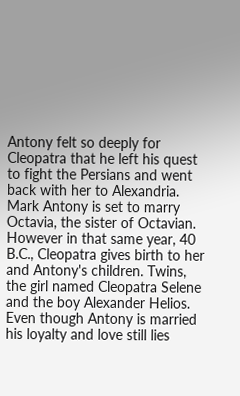Antony felt so deeply for Cleopatra that he left his quest to fight the Persians and went back with her to Alexandria.
Mark Antony is set to marry Octavia, the sister of Octavian.
However in that same year, 40 B.C., Cleopatra gives birth to her and Antony's children. Twins, the girl named Cleopatra Selene and the boy Alexander Helios. Even though Antony is married his loyalty and love still lies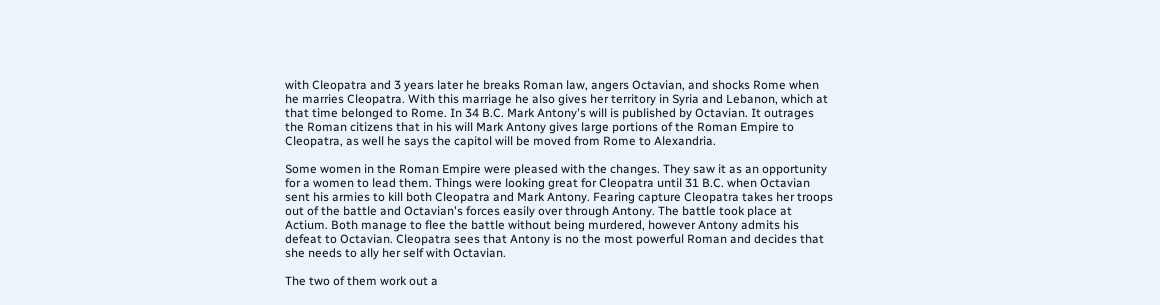with Cleopatra and 3 years later he breaks Roman law, angers Octavian, and shocks Rome when he marries Cleopatra. With this marriage he also gives her territory in Syria and Lebanon, which at that time belonged to Rome. In 34 B.C. Mark Antony's will is published by Octavian. It outrages the Roman citizens that in his will Mark Antony gives large portions of the Roman Empire to Cleopatra, as well he says the capitol will be moved from Rome to Alexandria.

Some women in the Roman Empire were pleased with the changes. They saw it as an opportunity for a women to lead them. Things were looking great for Cleopatra until 31 B.C. when Octavian sent his armies to kill both Cleopatra and Mark Antony. Fearing capture Cleopatra takes her troops out of the battle and Octavian's forces easily over through Antony. The battle took place at Actium. Both manage to flee the battle without being murdered, however Antony admits his defeat to Octavian. Cleopatra sees that Antony is no the most powerful Roman and decides that she needs to ally her self with Octavian.

The two of them work out a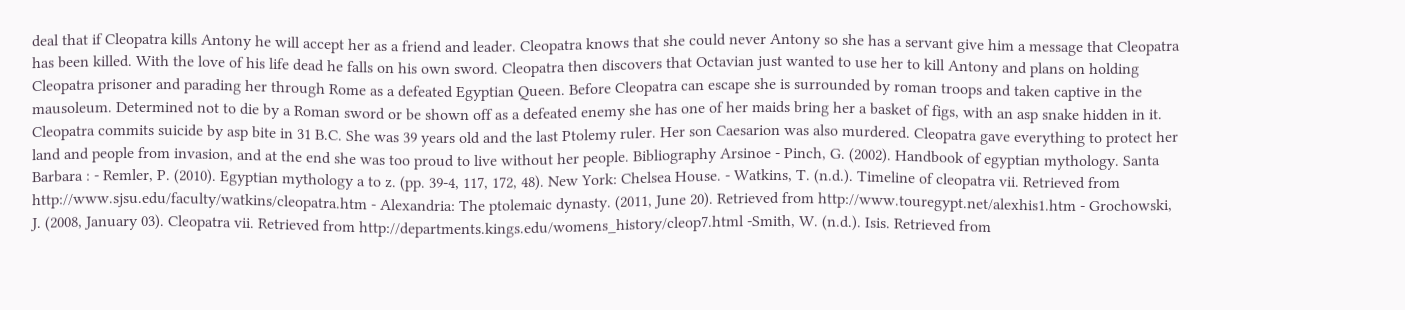deal that if Cleopatra kills Antony he will accept her as a friend and leader. Cleopatra knows that she could never Antony so she has a servant give him a message that Cleopatra has been killed. With the love of his life dead he falls on his own sword. Cleopatra then discovers that Octavian just wanted to use her to kill Antony and plans on holding Cleopatra prisoner and parading her through Rome as a defeated Egyptian Queen. Before Cleopatra can escape she is surrounded by roman troops and taken captive in the mausoleum. Determined not to die by a Roman sword or be shown off as a defeated enemy she has one of her maids bring her a basket of figs, with an asp snake hidden in it. Cleopatra commits suicide by asp bite in 31 B.C. She was 39 years old and the last Ptolemy ruler. Her son Caesarion was also murdered. Cleopatra gave everything to protect her land and people from invasion, and at the end she was too proud to live without her people. Bibliography Arsinoe - Pinch, G. (2002). Handbook of egyptian mythology. Santa Barbara : - Remler, P. (2010). Egyptian mythology a to z. (pp. 39-4, 117, 172, 48). New York: Chelsea House. - Watkins, T. (n.d.). Timeline of cleopatra vii. Retrieved from http://www.sjsu.edu/faculty/watkins/cleopatra.htm - Alexandria: The ptolemaic dynasty. (2011, June 20). Retrieved from http://www.touregypt.net/alexhis1.htm - Grochowski, J. (2008, January 03). Cleopatra vii. Retrieved from http://departments.kings.edu/womens_history/cleop7.html -Smith, W. (n.d.). Isis. Retrieved from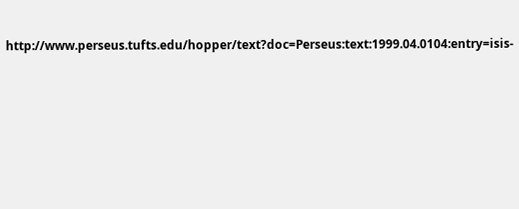http://www.perseus.tufts.edu/hopper/text?doc=Perseus:text:1999.04.0104:entry=isis-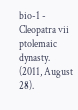bio-1 - Cleopatra vii ptolemaic dynasty. (2011, August 28).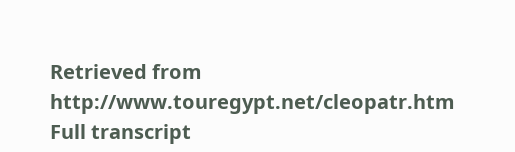Retrieved from http://www.touregypt.net/cleopatr.htm
Full transcript